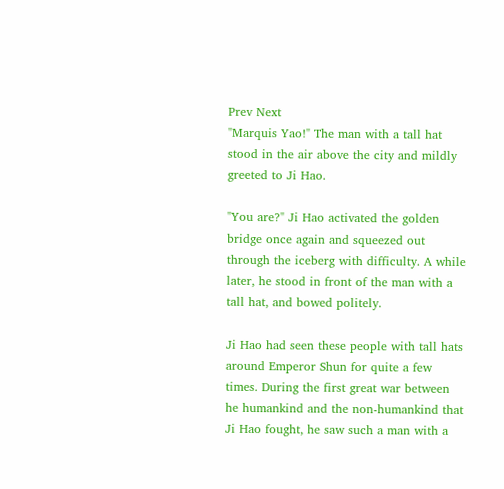Prev Next
"Marquis Yao!" The man with a tall hat stood in the air above the city and mildly greeted to Ji Hao.

"You are?" Ji Hao activated the golden bridge once again and squeezed out through the iceberg with difficulty. A while later, he stood in front of the man with a tall hat, and bowed politely.

Ji Hao had seen these people with tall hats around Emperor Shun for quite a few times. During the first great war between he humankind and the non-humankind that Ji Hao fought, he saw such a man with a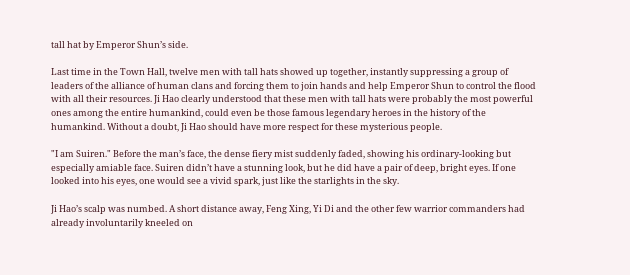tall hat by Emperor Shun’s side.

Last time in the Town Hall, twelve men with tall hats showed up together, instantly suppressing a group of leaders of the alliance of human clans and forcing them to join hands and help Emperor Shun to control the flood with all their resources. Ji Hao clearly understood that these men with tall hats were probably the most powerful ones among the entire humankind, could even be those famous legendary heroes in the history of the humankind. Without a doubt, Ji Hao should have more respect for these mysterious people.

"I am Suiren." Before the man’s face, the dense fiery mist suddenly faded, showing his ordinary-looking but especially amiable face. Suiren didn’t have a stunning look, but he did have a pair of deep, bright eyes. If one looked into his eyes, one would see a vivid spark, just like the starlights in the sky.

Ji Hao’s scalp was numbed. A short distance away, Feng Xing, Yi Di and the other few warrior commanders had already involuntarily kneeled on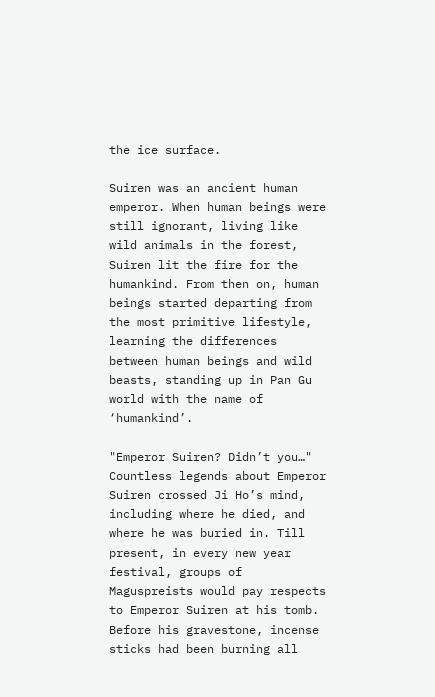the ice surface.

Suiren was an ancient human emperor. When human beings were still ignorant, living like wild animals in the forest, Suiren lit the fire for the humankind. From then on, human beings started departing from the most primitive lifestyle, learning the differences between human beings and wild beasts, standing up in Pan Gu world with the name of ‘humankind’.

"Emperor Suiren? Didn’t you…" Countless legends about Emperor Suiren crossed Ji Ho’s mind, including where he died, and where he was buried in. Till present, in every new year festival, groups of Maguspreists would pay respects to Emperor Suiren at his tomb. Before his gravestone, incense sticks had been burning all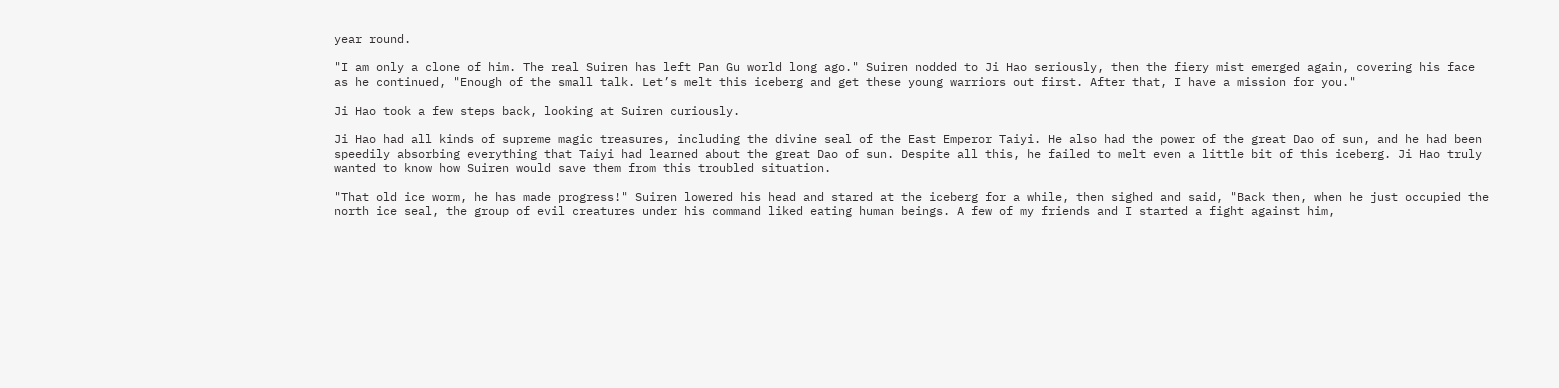year round.

"I am only a clone of him. The real Suiren has left Pan Gu world long ago." Suiren nodded to Ji Hao seriously, then the fiery mist emerged again, covering his face as he continued, "Enough of the small talk. Let’s melt this iceberg and get these young warriors out first. After that, I have a mission for you."

Ji Hao took a few steps back, looking at Suiren curiously.

Ji Hao had all kinds of supreme magic treasures, including the divine seal of the East Emperor Taiyi. He also had the power of the great Dao of sun, and he had been speedily absorbing everything that Taiyi had learned about the great Dao of sun. Despite all this, he failed to melt even a little bit of this iceberg. Ji Hao truly wanted to know how Suiren would save them from this troubled situation.

"That old ice worm, he has made progress!" Suiren lowered his head and stared at the iceberg for a while, then sighed and said, "Back then, when he just occupied the north ice seal, the group of evil creatures under his command liked eating human beings. A few of my friends and I started a fight against him,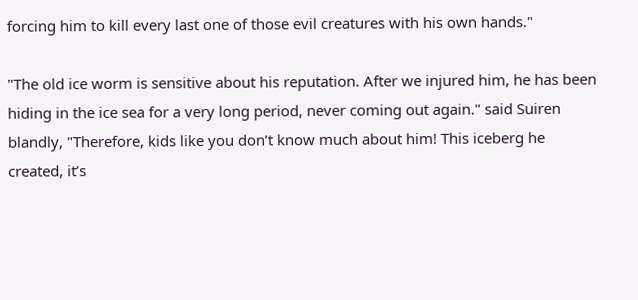forcing him to kill every last one of those evil creatures with his own hands."

"The old ice worm is sensitive about his reputation. After we injured him, he has been hiding in the ice sea for a very long period, never coming out again." said Suiren blandly, "Therefore, kids like you don’t know much about him! This iceberg he created, it’s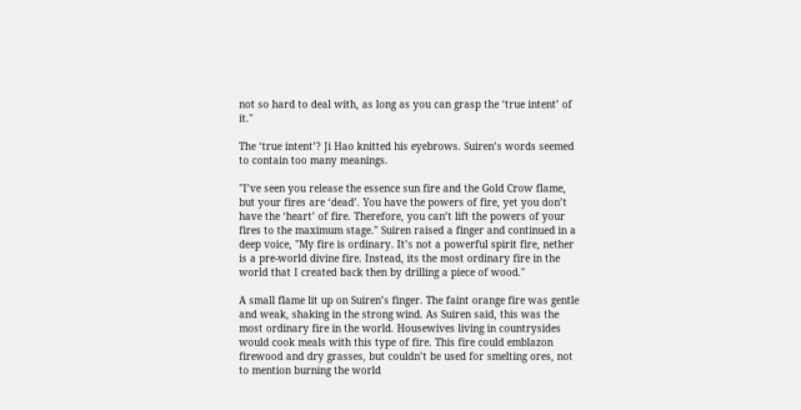not so hard to deal with, as long as you can grasp the ‘true intent’ of it."

The ‘true intent’? Ji Hao knitted his eyebrows. Suiren’s words seemed to contain too many meanings.

"I’ve seen you release the essence sun fire and the Gold Crow flame, but your fires are ‘dead’. You have the powers of fire, yet you don’t have the ‘heart’ of fire. Therefore, you can’t lift the powers of your fires to the maximum stage." Suiren raised a finger and continued in a deep voice, "My fire is ordinary. It’s not a powerful spirit fire, nether is a pre-world divine fire. Instead, its the most ordinary fire in the world that I created back then by drilling a piece of wood."

A small flame lit up on Suiren’s finger. The faint orange fire was gentle and weak, shaking in the strong wind. As Suiren said, this was the most ordinary fire in the world. Housewives living in countrysides would cook meals with this type of fire. This fire could emblazon firewood and dry grasses, but couldn’t be used for smelting ores, not to mention burning the world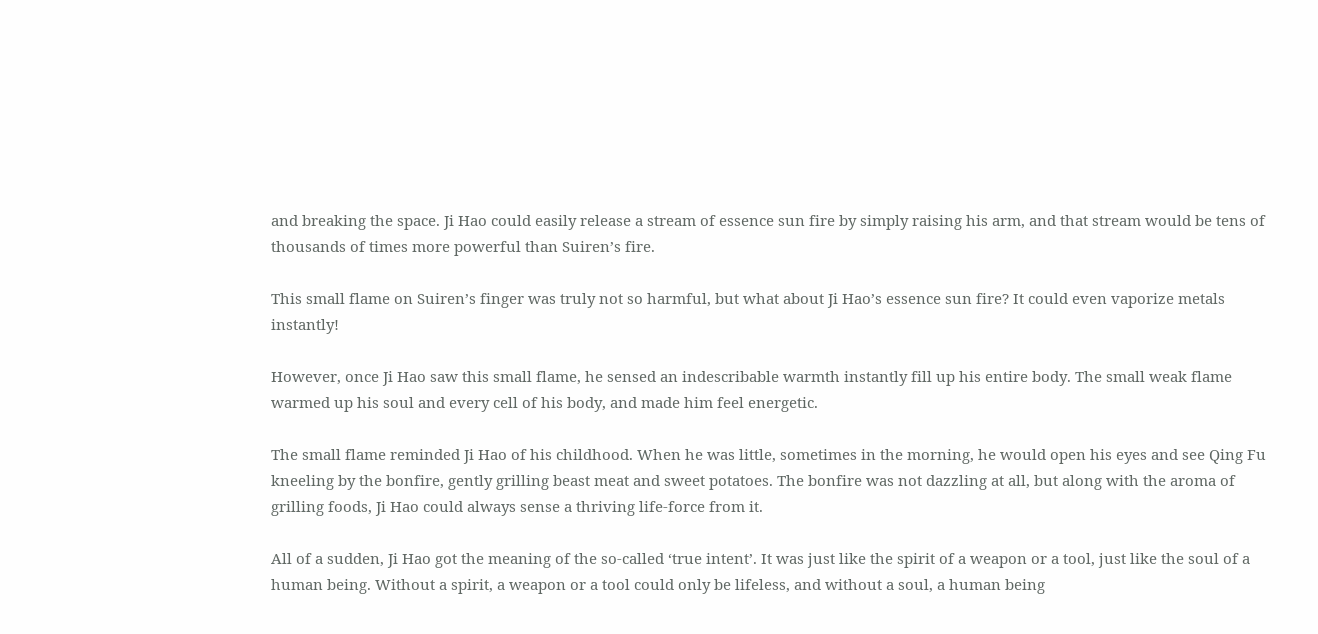and breaking the space. Ji Hao could easily release a stream of essence sun fire by simply raising his arm, and that stream would be tens of thousands of times more powerful than Suiren’s fire.

This small flame on Suiren’s finger was truly not so harmful, but what about Ji Hao’s essence sun fire? It could even vaporize metals instantly!

However, once Ji Hao saw this small flame, he sensed an indescribable warmth instantly fill up his entire body. The small weak flame warmed up his soul and every cell of his body, and made him feel energetic.

The small flame reminded Ji Hao of his childhood. When he was little, sometimes in the morning, he would open his eyes and see Qing Fu kneeling by the bonfire, gently grilling beast meat and sweet potatoes. The bonfire was not dazzling at all, but along with the aroma of grilling foods, Ji Hao could always sense a thriving life-force from it.

All of a sudden, Ji Hao got the meaning of the so-called ‘true intent’. It was just like the spirit of a weapon or a tool, just like the soul of a human being. Without a spirit, a weapon or a tool could only be lifeless, and without a soul, a human being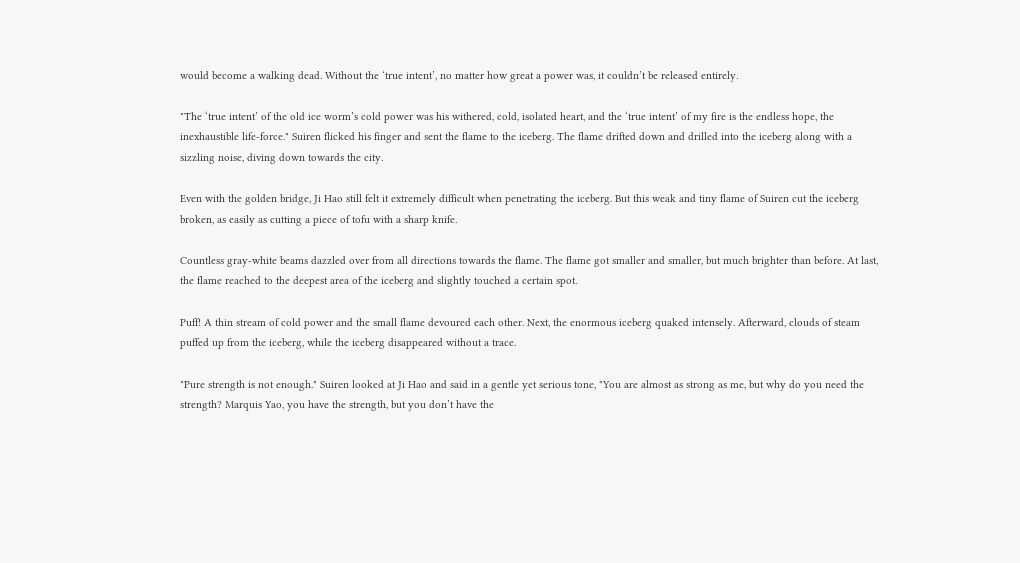would become a walking dead. Without the ‘true intent’, no matter how great a power was, it couldn’t be released entirely.

"The ‘true intent’ of the old ice worm’s cold power was his withered, cold, isolated heart, and the ‘true intent’ of my fire is the endless hope, the inexhaustible life-force." Suiren flicked his finger and sent the flame to the iceberg. The flame drifted down and drilled into the iceberg along with a sizzling noise, diving down towards the city.

Even with the golden bridge, Ji Hao still felt it extremely difficult when penetrating the iceberg. But this weak and tiny flame of Suiren cut the iceberg broken, as easily as cutting a piece of tofu with a sharp knife.

Countless gray-white beams dazzled over from all directions towards the flame. The flame got smaller and smaller, but much brighter than before. At last, the flame reached to the deepest area of the iceberg and slightly touched a certain spot.

Puff! A thin stream of cold power and the small flame devoured each other. Next, the enormous iceberg quaked intensely. Afterward, clouds of steam puffed up from the iceberg, while the iceberg disappeared without a trace.

"Pure strength is not enough." Suiren looked at Ji Hao and said in a gentle yet serious tone, "You are almost as strong as me, but why do you need the strength? Marquis Yao, you have the strength, but you don’t have the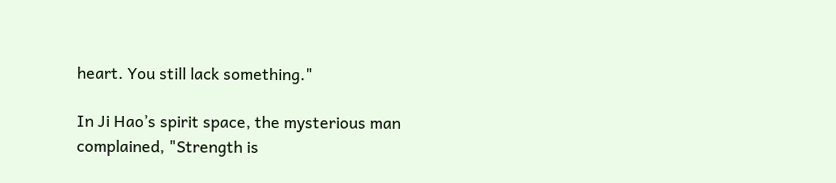heart. You still lack something."

In Ji Hao’s spirit space, the mysterious man complained, "Strength is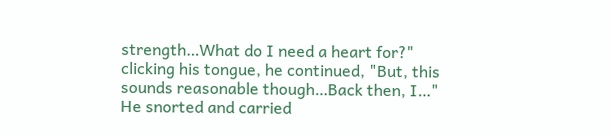strength…What do I need a heart for?" clicking his tongue, he continued, "But, this sounds reasonable though…Back then, I…" He snorted and carried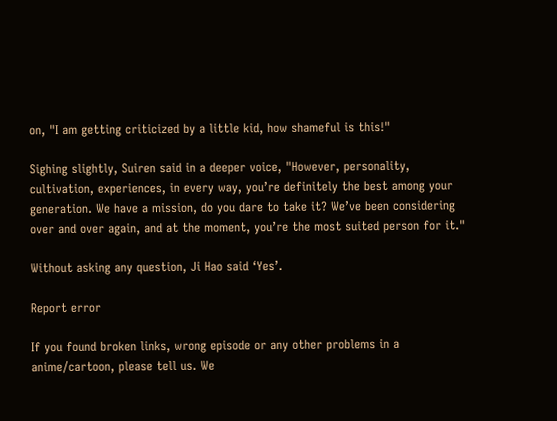on, "I am getting criticized by a little kid, how shameful is this!"

Sighing slightly, Suiren said in a deeper voice, "However, personality, cultivation, experiences, in every way, you’re definitely the best among your generation. We have a mission, do you dare to take it? We’ve been considering over and over again, and at the moment, you’re the most suited person for it."

Without asking any question, Ji Hao said ‘Yes’.

Report error

If you found broken links, wrong episode or any other problems in a anime/cartoon, please tell us. We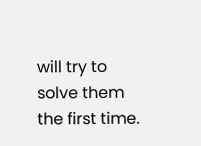will try to solve them the first time.